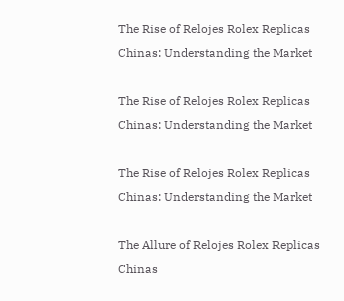The Rise of Relojes Rolex Replicas Chinas: Understanding the Market

The Rise of Relojes Rolex Replicas Chinas: Understanding the Market

The Rise of Relojes Rolex Replicas Chinas: Understanding the Market

The Allure of Relojes Rolex Replicas Chinas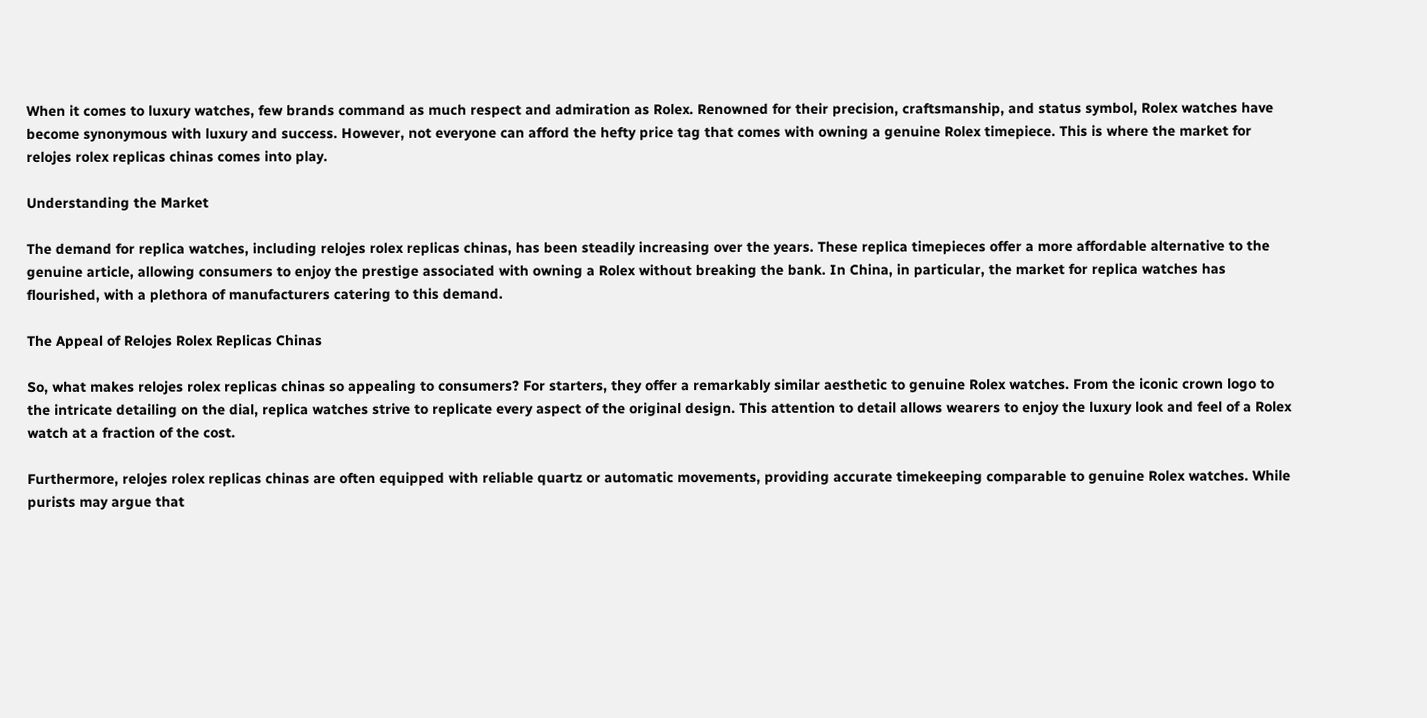When it comes to luxury watches, few brands command as much respect and admiration as Rolex. Renowned for their precision, craftsmanship, and status symbol, Rolex watches have become synonymous with luxury and success. However, not everyone can afford the hefty price tag that comes with owning a genuine Rolex timepiece. This is where the market for relojes rolex replicas chinas comes into play.

Understanding the Market

The demand for replica watches, including relojes rolex replicas chinas, has been steadily increasing over the years. These replica timepieces offer a more affordable alternative to the genuine article, allowing consumers to enjoy the prestige associated with owning a Rolex without breaking the bank. In China, in particular, the market for replica watches has flourished, with a plethora of manufacturers catering to this demand.

The Appeal of Relojes Rolex Replicas Chinas

So, what makes relojes rolex replicas chinas so appealing to consumers? For starters, they offer a remarkably similar aesthetic to genuine Rolex watches. From the iconic crown logo to the intricate detailing on the dial, replica watches strive to replicate every aspect of the original design. This attention to detail allows wearers to enjoy the luxury look and feel of a Rolex watch at a fraction of the cost.

Furthermore, relojes rolex replicas chinas are often equipped with reliable quartz or automatic movements, providing accurate timekeeping comparable to genuine Rolex watches. While purists may argue that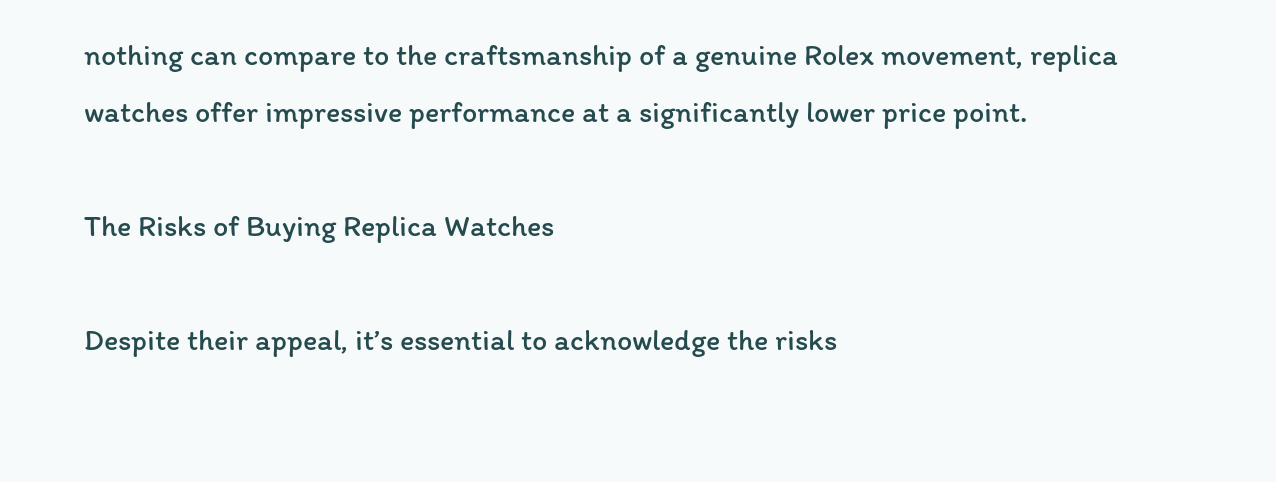nothing can compare to the craftsmanship of a genuine Rolex movement, replica watches offer impressive performance at a significantly lower price point.

The Risks of Buying Replica Watches

Despite their appeal, it’s essential to acknowledge the risks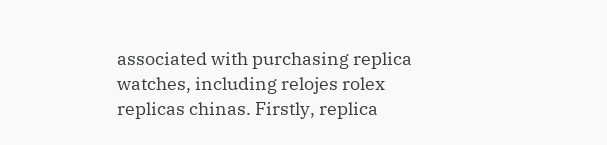associated with purchasing replica watches, including relojes rolex replicas chinas. Firstly, replica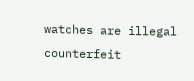watches are illegal counterfeit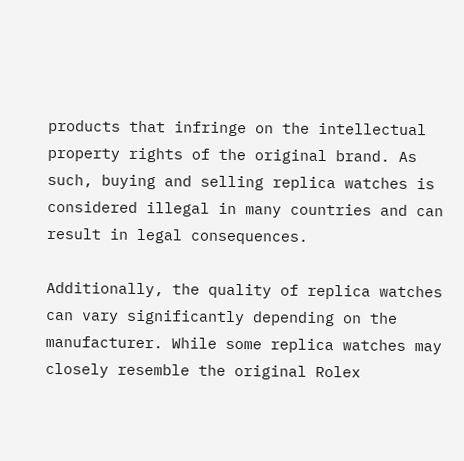products that infringe on the intellectual property rights of the original brand. As such, buying and selling replica watches is considered illegal in many countries and can result in legal consequences.

Additionally, the quality of replica watches can vary significantly depending on the manufacturer. While some replica watches may closely resemble the original Rolex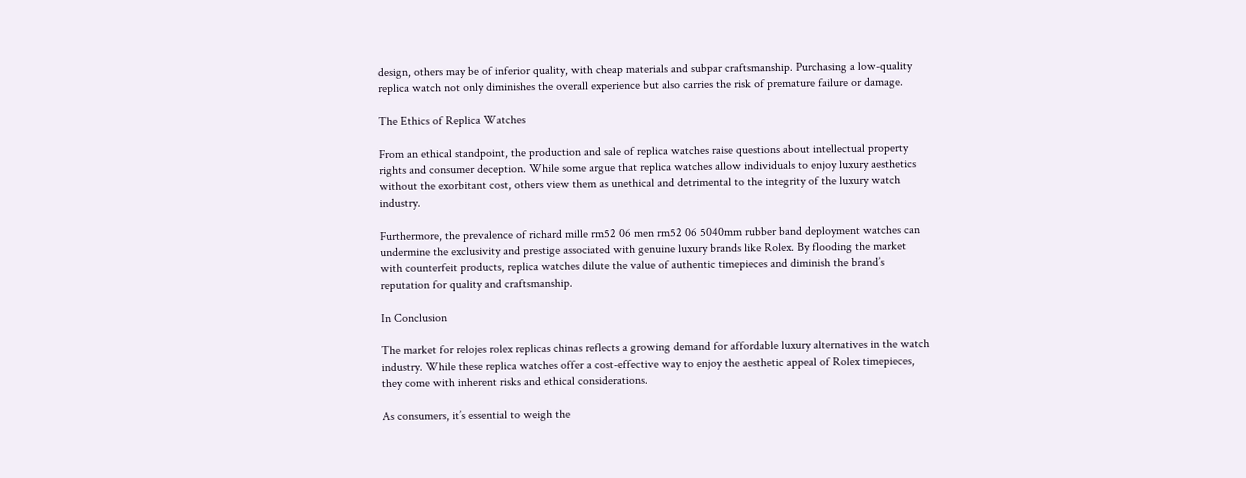design, others may be of inferior quality, with cheap materials and subpar craftsmanship. Purchasing a low-quality replica watch not only diminishes the overall experience but also carries the risk of premature failure or damage.

The Ethics of Replica Watches

From an ethical standpoint, the production and sale of replica watches raise questions about intellectual property rights and consumer deception. While some argue that replica watches allow individuals to enjoy luxury aesthetics without the exorbitant cost, others view them as unethical and detrimental to the integrity of the luxury watch industry.

Furthermore, the prevalence of richard mille rm52 06 men rm52 06 5040mm rubber band deployment watches can undermine the exclusivity and prestige associated with genuine luxury brands like Rolex. By flooding the market with counterfeit products, replica watches dilute the value of authentic timepieces and diminish the brand’s reputation for quality and craftsmanship.

In Conclusion

The market for relojes rolex replicas chinas reflects a growing demand for affordable luxury alternatives in the watch industry. While these replica watches offer a cost-effective way to enjoy the aesthetic appeal of Rolex timepieces, they come with inherent risks and ethical considerations.

As consumers, it’s essential to weigh the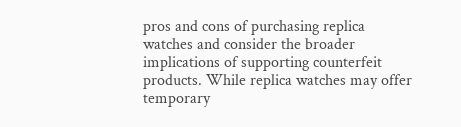pros and cons of purchasing replica watches and consider the broader implications of supporting counterfeit products. While replica watches may offer temporary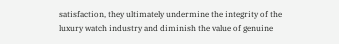satisfaction, they ultimately undermine the integrity of the luxury watch industry and diminish the value of genuine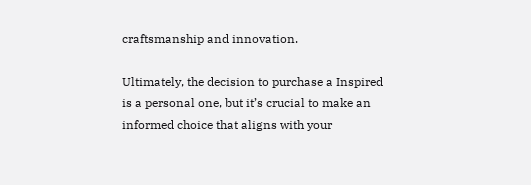craftsmanship and innovation.

Ultimately, the decision to purchase a Inspired is a personal one, but it’s crucial to make an informed choice that aligns with your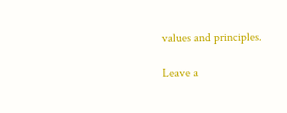values and principles.

Leave a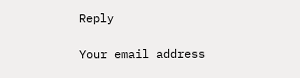Reply

Your email address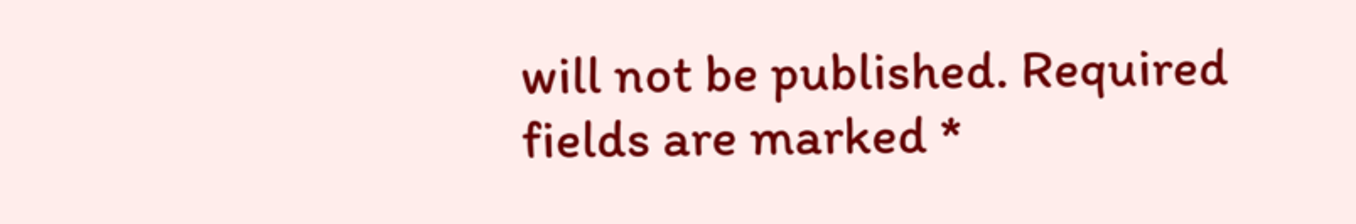will not be published. Required fields are marked *